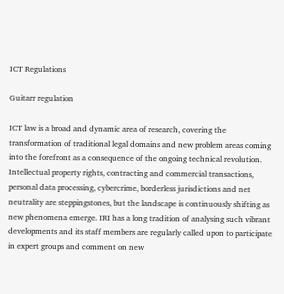ICT Regulations

Guitarr regulation

ICT law is a broad and dynamic area of research, covering the transformation of traditional legal domains and new problem areas coming into the forefront as a consequence of the ongoing technical revolution. Intellectual property rights, contracting and commercial transactions, personal data processing, cybercrime, borderless jurisdictions and net neutrality are steppingstones, but the landscape is continuously shifting as new phenomena emerge. IRI has a long tradition of analysing such vibrant developments and its staff members are regularly called upon to participate in expert groups and comment on new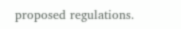proposed regulations.